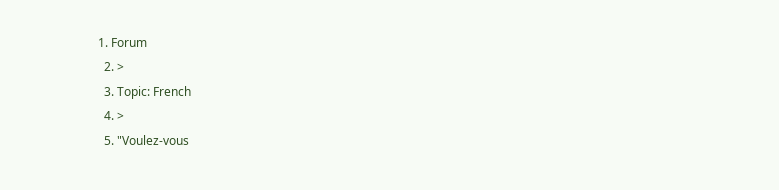1. Forum
  2. >
  3. Topic: French
  4. >
  5. "Voulez-vous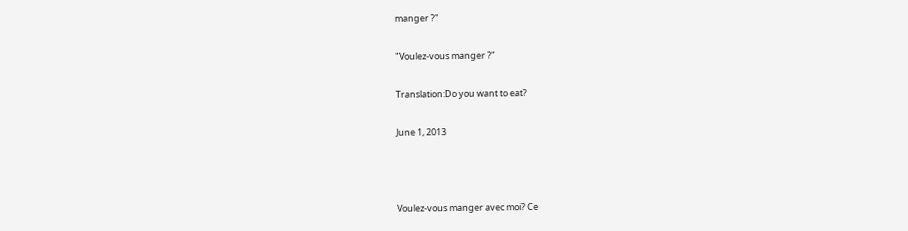manger ?"

"Voulez-vous manger ?"

Translation:Do you want to eat?

June 1, 2013



Voulez-vous manger avec moi? Ce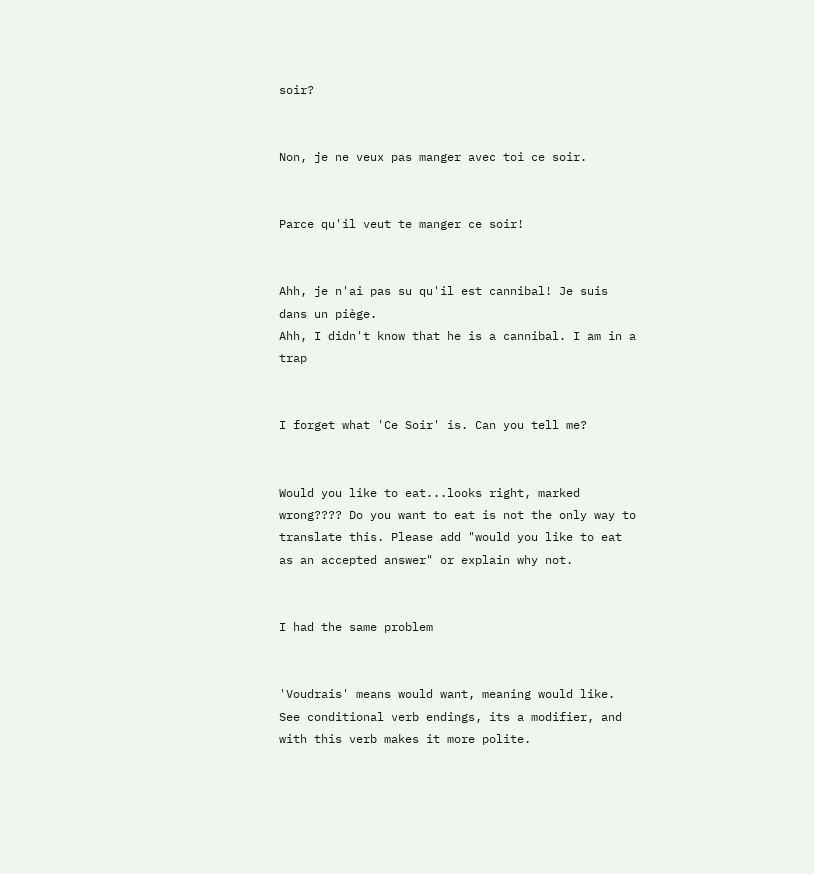soir?


Non, je ne veux pas manger avec toi ce soir.


Parce qu'il veut te manger ce soir!


Ahh, je n'ai pas su qu'il est cannibal! Je suis dans un piège.
Ahh, I didn't know that he is a cannibal. I am in a trap


I forget what 'Ce Soir' is. Can you tell me?


Would you like to eat...looks right, marked wrong???? Do you want to eat is not the only way to translate this. Please add "would you like to eat as an accepted answer" or explain why not.


I had the same problem


'Voudrais' means would want, meaning would like. See conditional verb endings, its a modifier, and with this verb makes it more polite.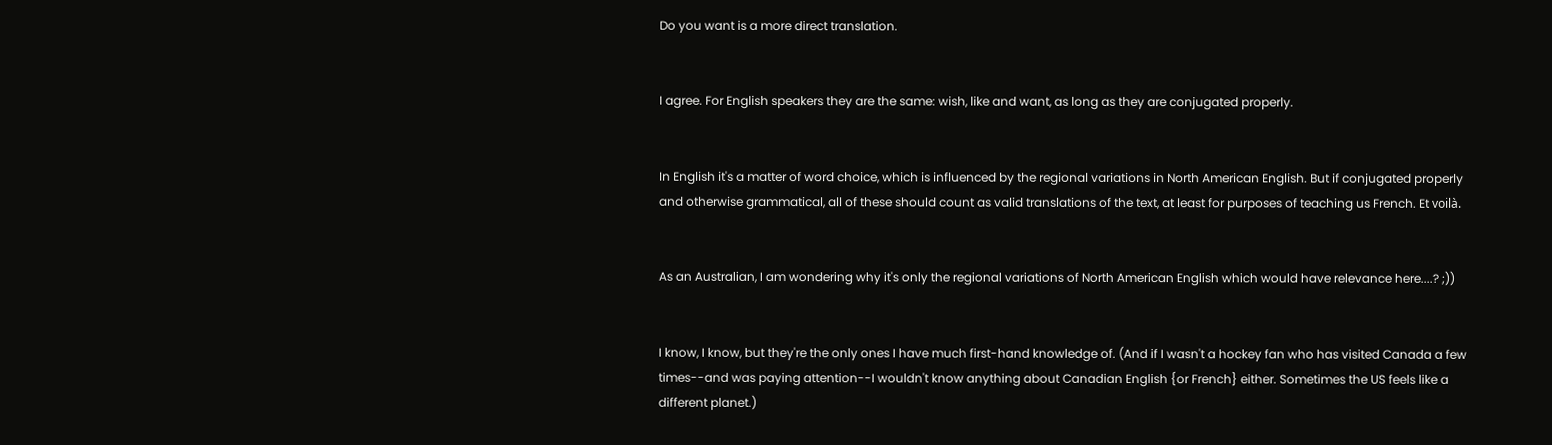Do you want is a more direct translation.


I agree. For English speakers they are the same: wish, like and want, as long as they are conjugated properly.


In English it's a matter of word choice, which is influenced by the regional variations in North American English. But if conjugated properly and otherwise grammatical, all of these should count as valid translations of the text, at least for purposes of teaching us French. Et voilà.


As an Australian, I am wondering why it's only the regional variations of North American English which would have relevance here....? ;))


I know, I know, but they're the only ones I have much first-hand knowledge of. (And if I wasn't a hockey fan who has visited Canada a few times--and was paying attention--I wouldn't know anything about Canadian English {or French} either. Sometimes the US feels like a different planet.)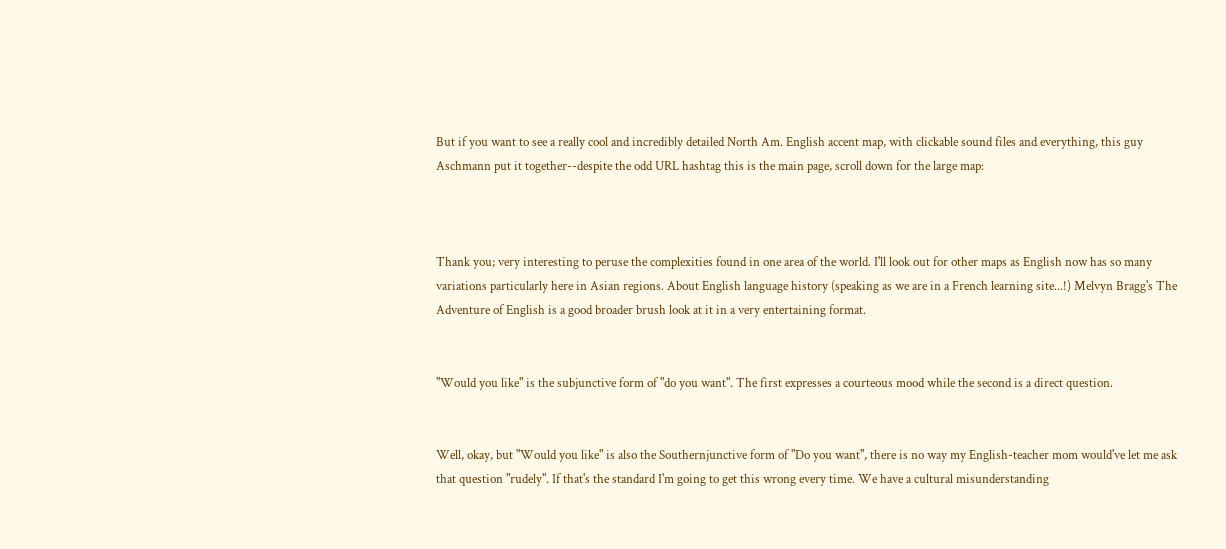But if you want to see a really cool and incredibly detailed North Am. English accent map, with clickable sound files and everything, this guy Aschmann put it together--despite the odd URL hashtag this is the main page, scroll down for the large map:



Thank you; very interesting to peruse the complexities found in one area of the world. I'll look out for other maps as English now has so many variations particularly here in Asian regions. About English language history (speaking as we are in a French learning site...!) Melvyn Bragg's The Adventure of English is a good broader brush look at it in a very entertaining format.


"Would you like" is the subjunctive form of "do you want". The first expresses a courteous mood while the second is a direct question.


Well, okay, but "Would you like" is also the Southernjunctive form of "Do you want", there is no way my English-teacher mom would've let me ask that question "rudely". If that's the standard I'm going to get this wrong every time. We have a cultural misunderstanding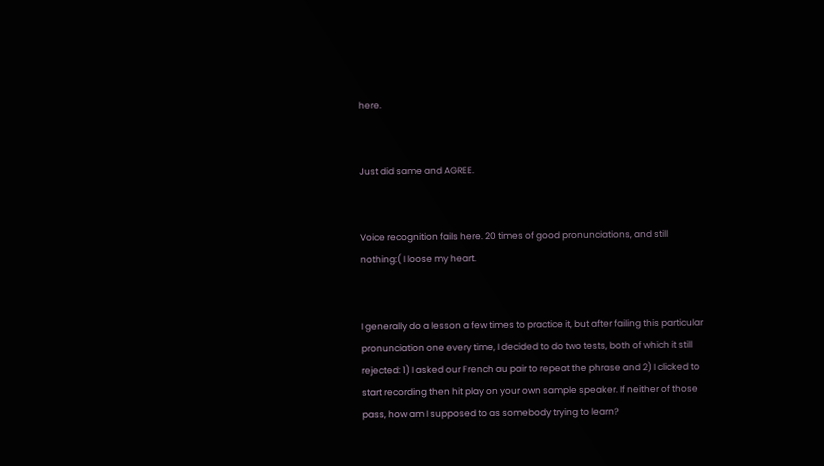here.


Just did same and AGREE.


Voice recognition fails here. 20 times of good pronunciations, and still nothing:( I loose my heart.


I generally do a lesson a few times to practice it, but after failing this particular pronunciation one every time, I decided to do two tests, both of which it still rejected: 1) I asked our French au pair to repeat the phrase and 2) I clicked to start recording then hit play on your own sample speaker. If neither of those pass, how am I supposed to as somebody trying to learn?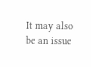It may also be an issue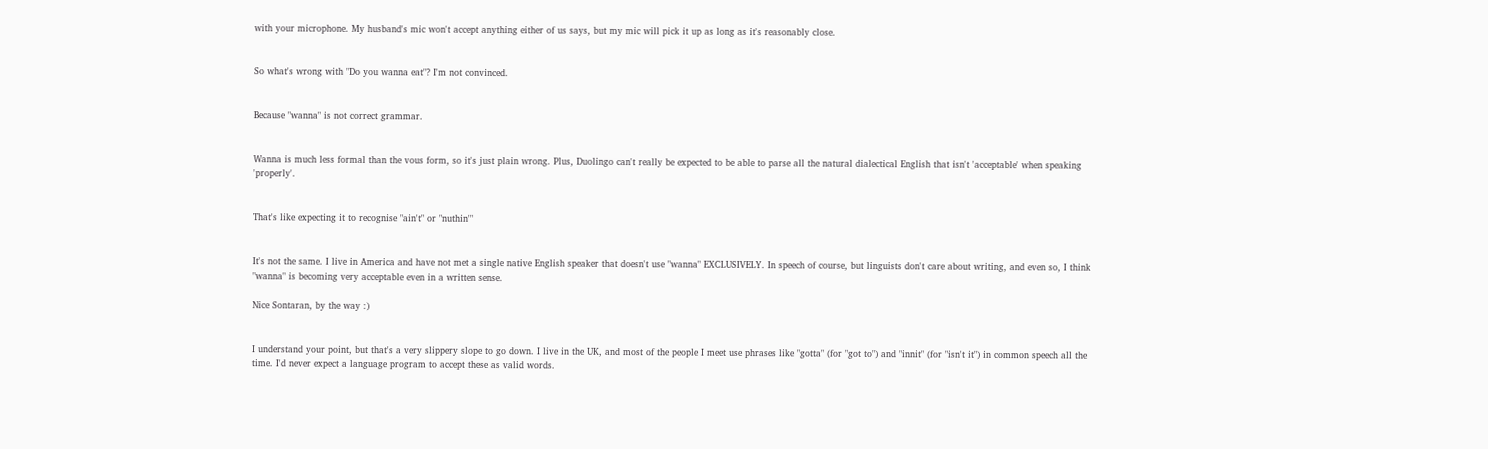with your microphone. My husband's mic won't accept anything either of us says, but my mic will pick it up as long as it's reasonably close.


So what's wrong with "Do you wanna eat"? I'm not convinced.


Because "wanna" is not correct grammar.


Wanna is much less formal than the vous form, so it's just plain wrong. Plus, Duolingo can't really be expected to be able to parse all the natural dialectical English that isn't 'acceptable' when speaking 'properly'.


That's like expecting it to recognise "ain't" or "nuthin'"


It's not the same. I live in America and have not met a single native English speaker that doesn't use "wanna" EXCLUSIVELY. In speech of course, but linguists don't care about writing, and even so, I think "wanna" is becoming very acceptable even in a written sense.

Nice Sontaran, by the way :)


I understand your point, but that's a very slippery slope to go down. I live in the UK, and most of the people I meet use phrases like "gotta" (for "got to") and "innit" (for "isn't it") in common speech all the time. I'd never expect a language program to accept these as valid words.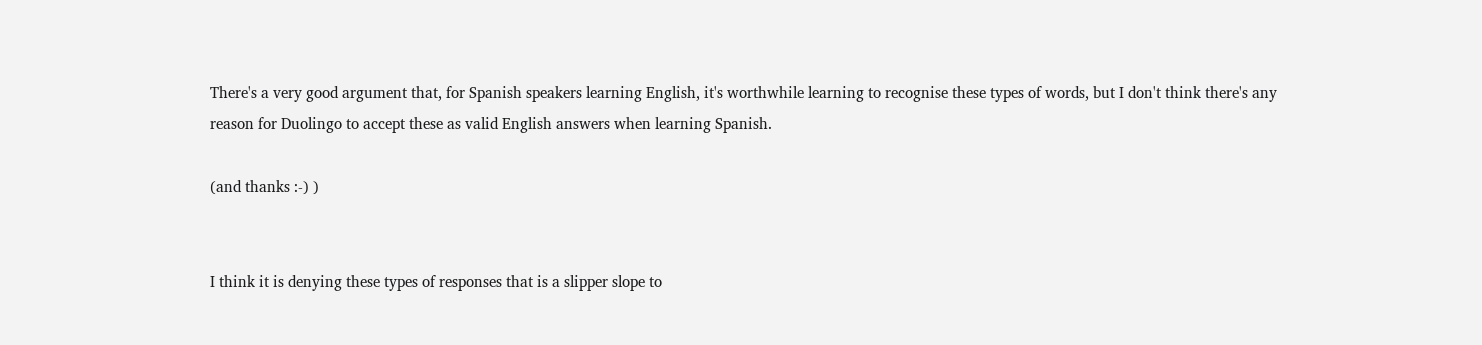There's a very good argument that, for Spanish speakers learning English, it's worthwhile learning to recognise these types of words, but I don't think there's any reason for Duolingo to accept these as valid English answers when learning Spanish.

(and thanks :-) )


I think it is denying these types of responses that is a slipper slope to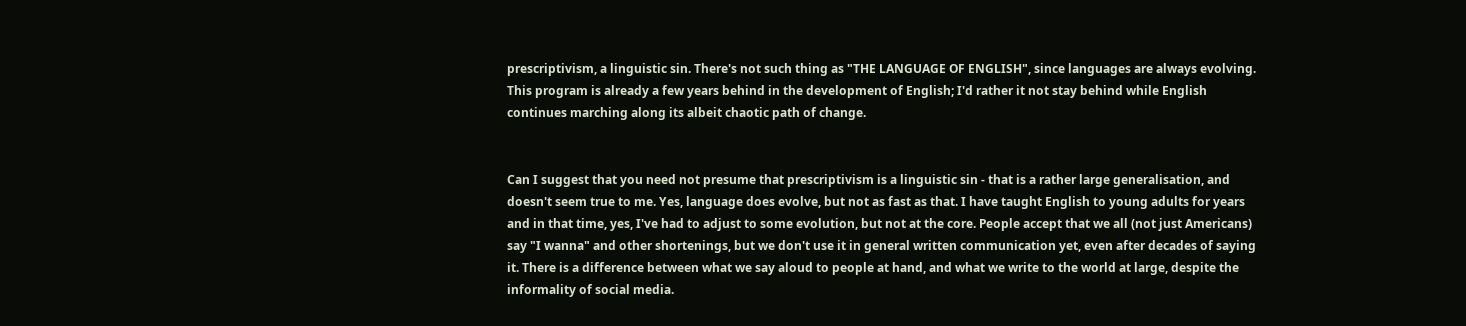prescriptivism, a linguistic sin. There's not such thing as "THE LANGUAGE OF ENGLISH", since languages are always evolving. This program is already a few years behind in the development of English; I'd rather it not stay behind while English continues marching along its albeit chaotic path of change.


Can I suggest that you need not presume that prescriptivism is a linguistic sin - that is a rather large generalisation, and doesn't seem true to me. Yes, language does evolve, but not as fast as that. I have taught English to young adults for years and in that time, yes, I've had to adjust to some evolution, but not at the core. People accept that we all (not just Americans) say "I wanna" and other shortenings, but we don't use it in general written communication yet, even after decades of saying it. There is a difference between what we say aloud to people at hand, and what we write to the world at large, despite the informality of social media.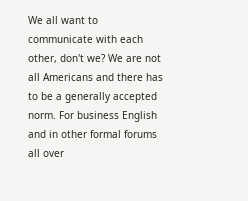We all want to communicate with each other, don't we? We are not all Americans and there has to be a generally accepted norm. For business English and in other formal forums all over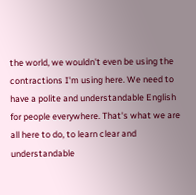the world, we wouldn't even be using the contractions I'm using here. We need to have a polite and understandable English for people everywhere. That's what we are all here to do, to learn clear and understandable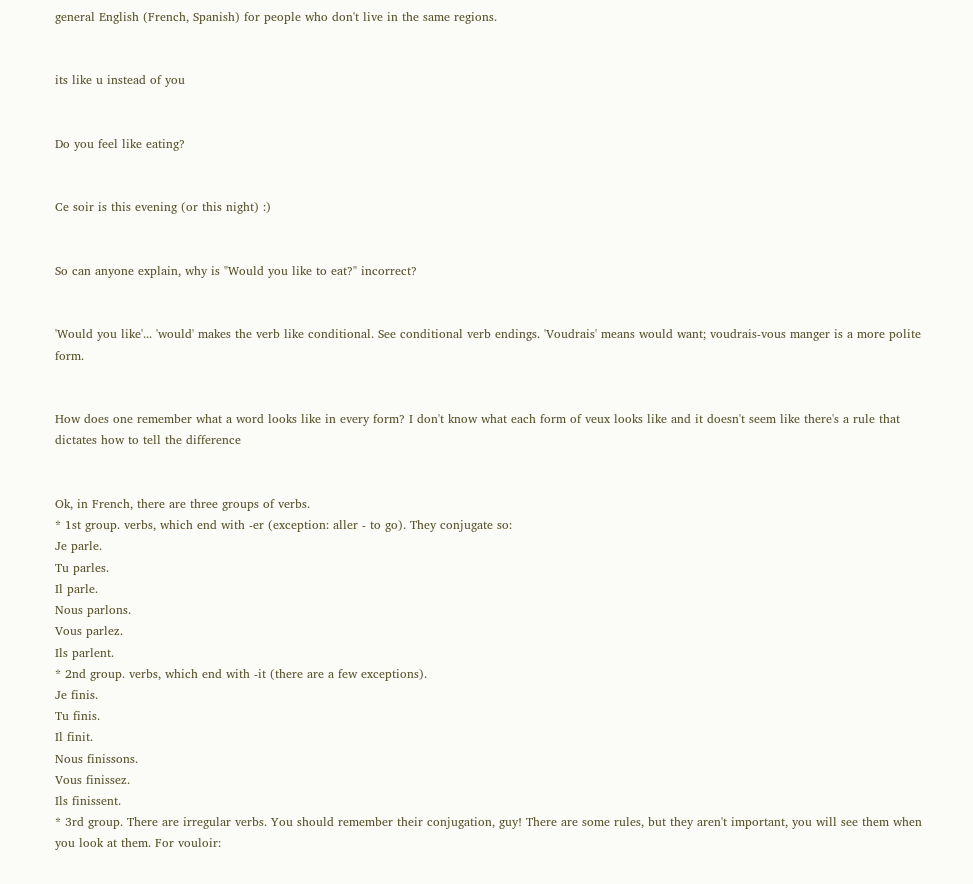general English (French, Spanish) for people who don't live in the same regions.


its like u instead of you


Do you feel like eating?


Ce soir is this evening (or this night) :)


So can anyone explain, why is "Would you like to eat?" incorrect?


'Would you like'... 'would' makes the verb like conditional. See conditional verb endings. 'Voudrais' means would want; voudrais-vous manger is a more polite form.


How does one remember what a word looks like in every form? I don't know what each form of veux looks like and it doesn't seem like there's a rule that dictates how to tell the difference


Ok, in French, there are three groups of verbs.
* 1st group. verbs, which end with -er (exception: aller - to go). They conjugate so:
Je parle.
Tu parles.
Il parle.
Nous parlons.
Vous parlez.
Ils parlent.
* 2nd group. verbs, which end with -it (there are a few exceptions).
Je finis.
Tu finis.
Il finit.
Nous finissons.
Vous finissez.
Ils finissent.
* 3rd group. There are irregular verbs. You should remember their conjugation, guy! There are some rules, but they aren't important, you will see them when you look at them. For vouloir: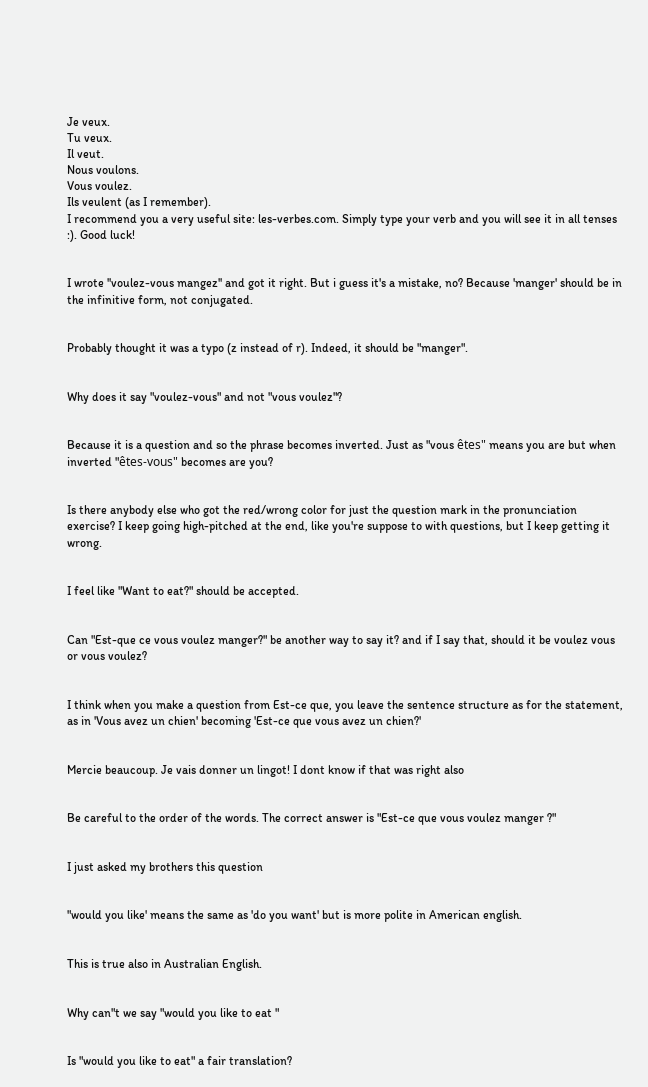Je veux.
Tu veux.
Il veut.
Nous voulons.
Vous voulez.
Ils veulent (as I remember).
I recommend you a very useful site: les-verbes.com. Simply type your verb and you will see it in all tenses :). Good luck!


I wrote ''voulez-vous mangez'' and got it right. But i guess it's a mistake, no? Because 'manger' should be in the infinitive form, not conjugated.


Probably thought it was a typo (z instead of r). Indeed, it should be "manger".


Why does it say "voulez-vous" and not "vous voulez"?


Because it is a question and so the phrase becomes inverted. Just as "vous êtes" means you are but when inverted "êtes-vous" becomes are you?


Is there anybody else who got the red/wrong color for just the question mark in the pronunciation exercise? I keep going high-pitched at the end, like you're suppose to with questions, but I keep getting it wrong.


I feel like "Want to eat?" should be accepted.


Can "Est-que ce vous voulez manger?" be another way to say it? and if I say that, should it be voulez vous or vous voulez?


I think when you make a question from Est-ce que, you leave the sentence structure as for the statement, as in 'Vous avez un chien' becoming 'Est-ce que vous avez un chien?'


Mercie beaucoup. Je vais donner un lingot! I dont know if that was right also


Be careful to the order of the words. The correct answer is "Est-ce que vous voulez manger ?"


I just asked my brothers this question


"would you like' means the same as 'do you want' but is more polite in American english.


This is true also in Australian English.


Why can"t we say "would you like to eat "


Is "would you like to eat" a fair translation?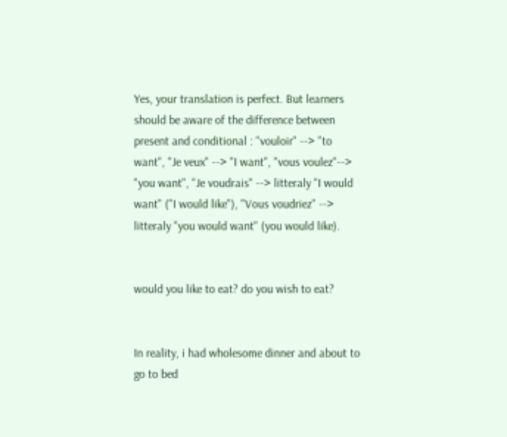Yes, your translation is perfect. But learners should be aware of the difference between present and conditional : "vouloir" --> "to want", "Je veux" --> "I want", "vous voulez"--> "you want", "Je voudrais" --> litteraly "I would want" ("I would like"), "Vous voudriez" --> litteraly "you would want" (you would like).


would you like to eat? do you wish to eat?


In reality, i had wholesome dinner and about to go to bed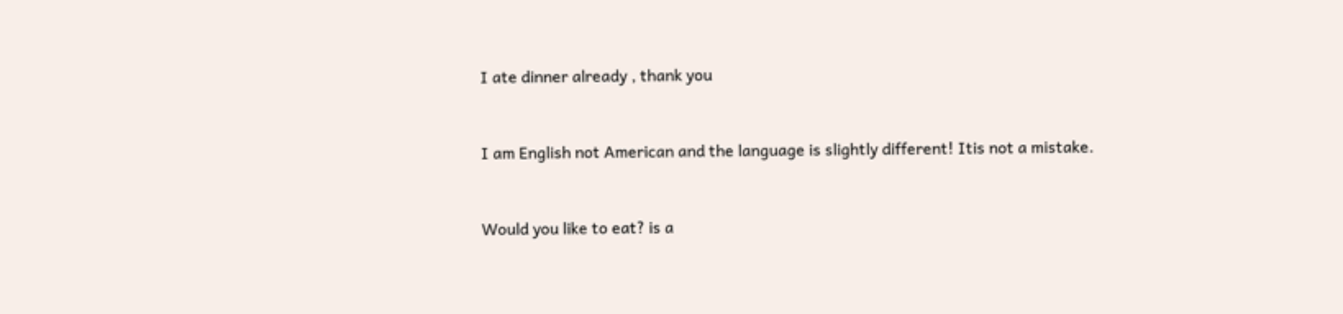I ate dinner already , thank you


I am English not American and the language is slightly different! Itis not a mistake.


Would you like to eat? is a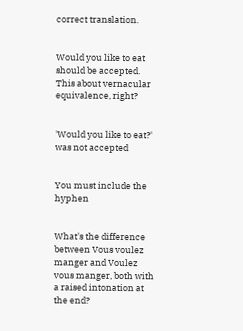correct translation.


Would you like to eat should be accepted. This about vernacular equivalence, right?


'Would you like to eat?' was not accepted


You must include the hyphen


What's the difference between Vous voulez manger and Voulez vous manger, both with a raised intonation at the end?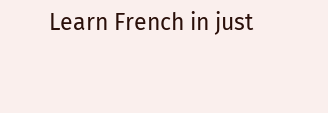Learn French in just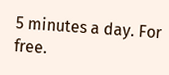5 minutes a day. For free.